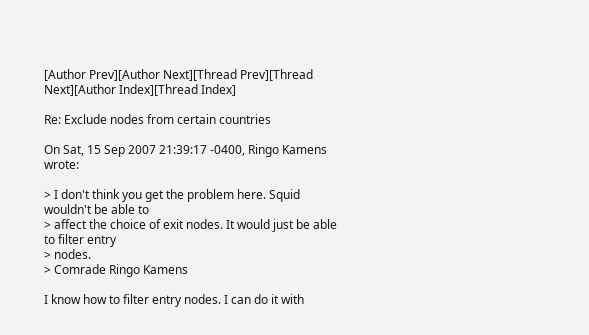[Author Prev][Author Next][Thread Prev][Thread Next][Author Index][Thread Index]

Re: Exclude nodes from certain countries

On Sat, 15 Sep 2007 21:39:17 -0400, Ringo Kamens wrote:

> I don't think you get the problem here. Squid wouldn't be able to
> affect the choice of exit nodes. It would just be able to filter entry
> nodes.
> Comrade Ringo Kamens

I know how to filter entry nodes. I can do it with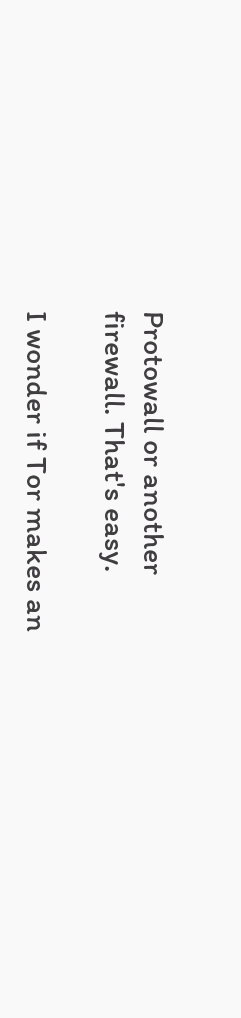Protowall or another
firewall. That's easy.

I wonder if Tor makes an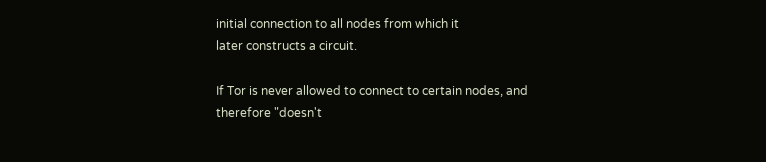initial connection to all nodes from which it
later constructs a circuit.

If Tor is never allowed to connect to certain nodes, and therefore "doesn't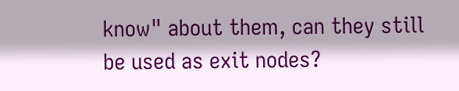know" about them, can they still be used as exit nodes?